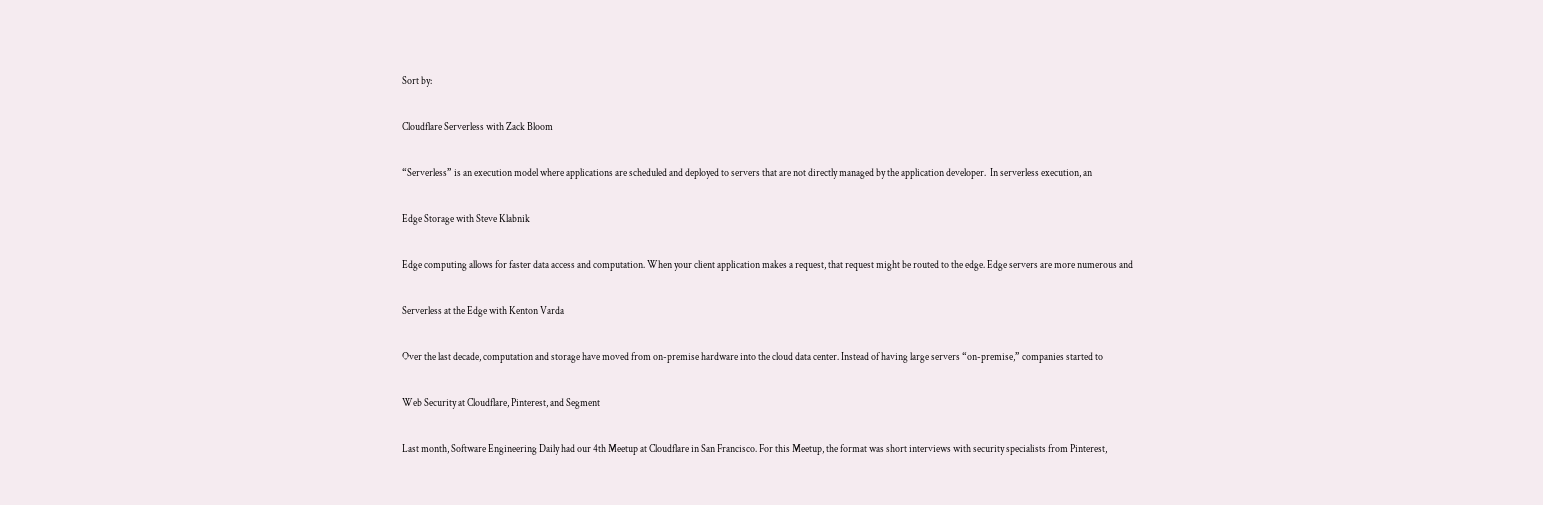Sort by:

Cloudflare Serverless with Zack Bloom

“Serverless” is an execution model where applications are scheduled and deployed to servers that are not directly managed by the application developer.  In serverless execution, an

Edge Storage with Steve Klabnik

Edge computing allows for faster data access and computation. When your client application makes a request, that request might be routed to the edge. Edge servers are more numerous and

Serverless at the Edge with Kenton Varda

Over the last decade, computation and storage have moved from on-premise hardware into the cloud data center. Instead of having large servers “on-premise,” companies started to

Web Security at Cloudflare, Pinterest, and Segment

Last month, Software Engineering Daily had our 4th Meetup at Cloudflare in San Francisco. For this Meetup, the format was short interviews with security specialists from Pinterest,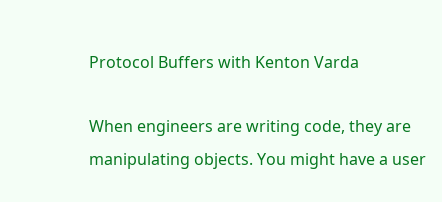Protocol Buffers with Kenton Varda

When engineers are writing code, they are manipulating objects. You might have a user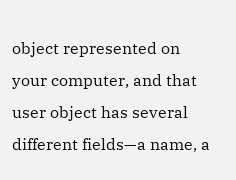object represented on your computer, and that user object has several different fields—a name, a